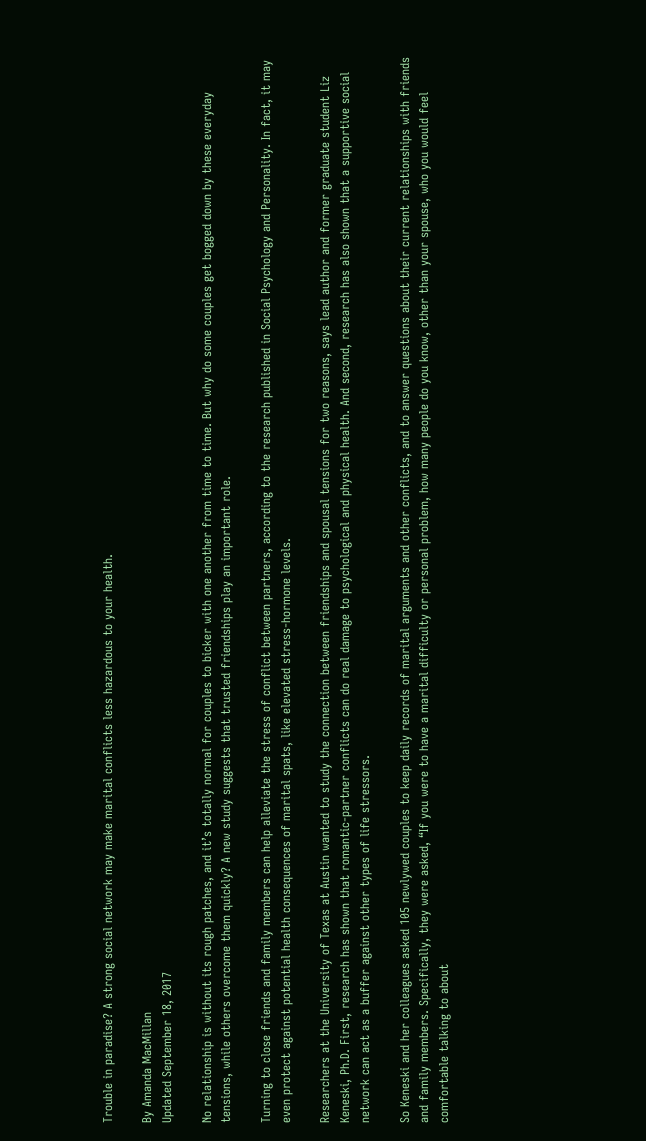Trouble in paradise? A strong social network may make marital conflicts less hazardous to your health.

By Amanda MacMillan
Updated September 18, 2017

No relationship is without its rough patches, and it’s totally normal for couples to bicker with one another from time to time. But why do some couples get bogged down by these everyday tensions, while others overcome them quickly? A new study suggests that trusted friendships play an important role.

Turning to close friends and family members can help alleviate the stress of conflict between partners, according to the research published in Social Psychology and Personality. In fact, it may even protect against potential health consequences of marital spats, like elevated stress-hormone levels.

Researchers at the University of Texas at Austin wanted to study the connection between friendships and spousal tensions for two reasons, says lead author and former graduate student Liz Keneski, Ph.D. First, research has shown that romantic-partner conflicts can do real damage to psychological and physical health. And second, research has also shown that a supportive social network can act as a buffer against other types of life stressors.

So Keneski and her colleagues asked 105 newlywed couples to keep daily records of marital arguments and other conflicts, and to answer questions about their current relationships with friends and family members. Specifically, they were asked, “If you were to have a marital difficulty or personal problem, how many people do you know, other than your spouse, who you would feel comfortable talking to about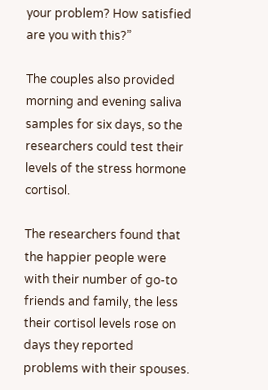your problem? How satisfied are you with this?”

The couples also provided morning and evening saliva samples for six days, so the researchers could test their levels of the stress hormone cortisol.

The researchers found that the happier people were with their number of go-to friends and family, the less their cortisol levels rose on days they reported problems with their spouses.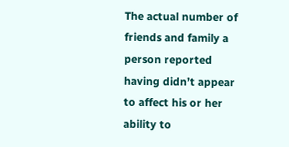The actual number of friends and family a person reported having didn’t appear to affect his or her ability to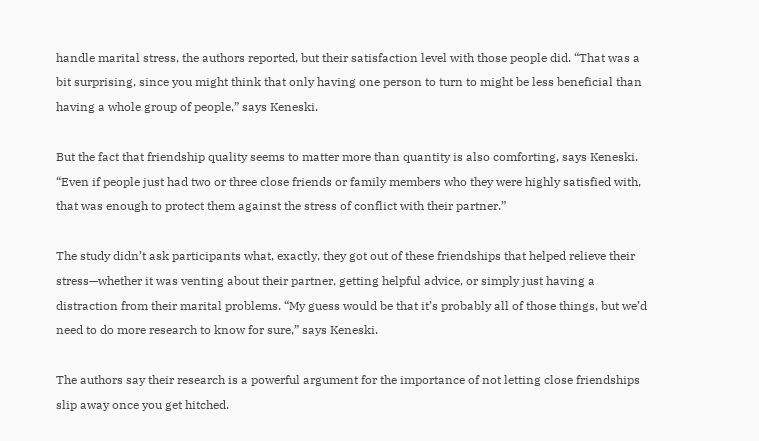handle marital stress, the authors reported, but their satisfaction level with those people did. “That was a bit surprising, since you might think that only having one person to turn to might be less beneficial than having a whole group of people,” says Keneski.

But the fact that friendship quality seems to matter more than quantity is also comforting, says Keneski. “Even if people just had two or three close friends or family members who they were highly satisfied with, that was enough to protect them against the stress of conflict with their partner.”

The study didn’t ask participants what, exactly, they got out of these friendships that helped relieve their stress—whether it was venting about their partner, getting helpful advice, or simply just having a distraction from their marital problems. “My guess would be that it’s probably all of those things, but we’d need to do more research to know for sure,” says Keneski.

The authors say their research is a powerful argument for the importance of not letting close friendships slip away once you get hitched.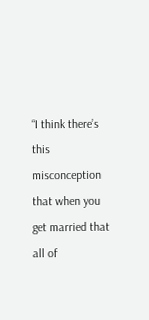“I think there’s this misconception that when you get married that all of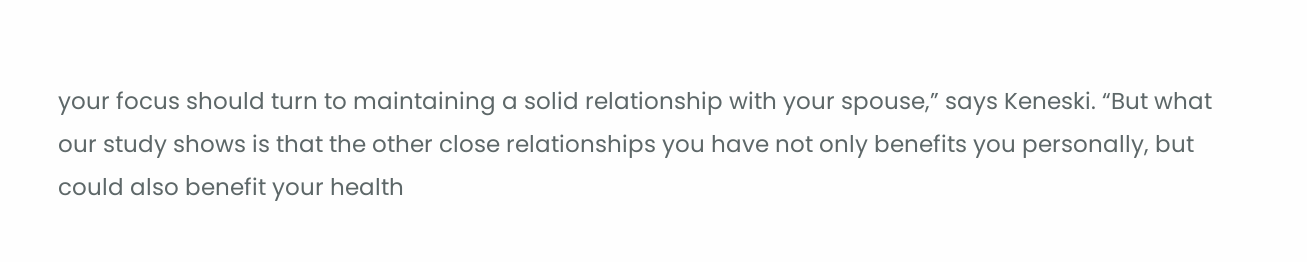your focus should turn to maintaining a solid relationship with your spouse,” says Keneski. “But what our study shows is that the other close relationships you have not only benefits you personally, but could also benefit your health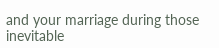and your marriage during those inevitable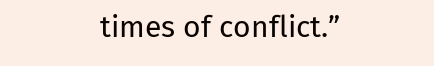times of conflict.”